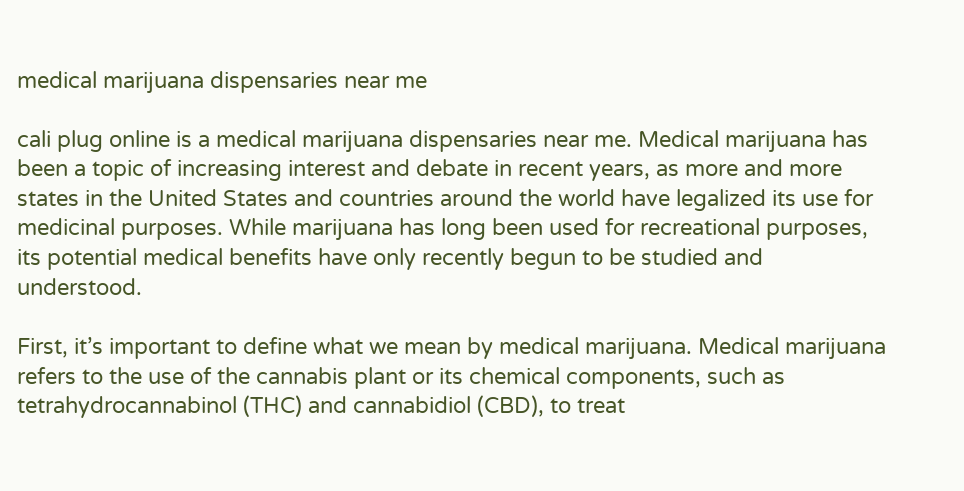medical marijuana dispensaries near me

cali plug online is a medical marijuana dispensaries near me. Medical marijuana has been a topic of increasing interest and debate in recent years, as more and more states in the United States and countries around the world have legalized its use for medicinal purposes. While marijuana has long been used for recreational purposes, its potential medical benefits have only recently begun to be studied and understood.

First, it’s important to define what we mean by medical marijuana. Medical marijuana refers to the use of the cannabis plant or its chemical components, such as tetrahydrocannabinol (THC) and cannabidiol (CBD), to treat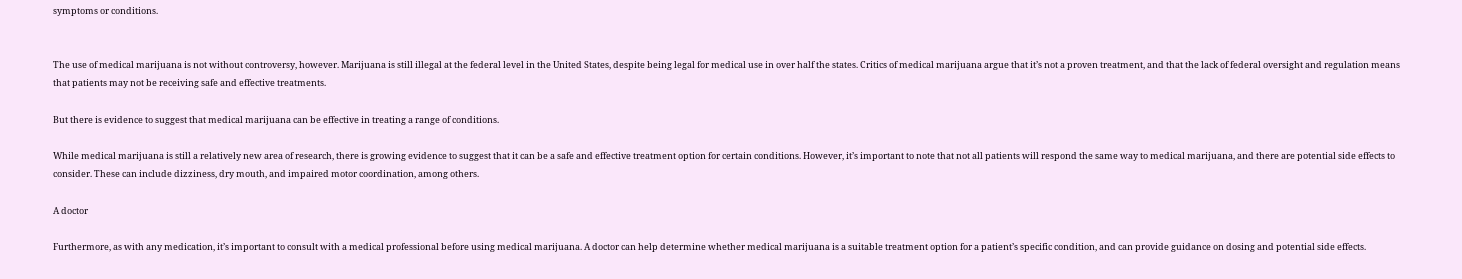symptoms or conditions.


The use of medical marijuana is not without controversy, however. Marijuana is still illegal at the federal level in the United States, despite being legal for medical use in over half the states. Critics of medical marijuana argue that it’s not a proven treatment, and that the lack of federal oversight and regulation means that patients may not be receiving safe and effective treatments.

But there is evidence to suggest that medical marijuana can be effective in treating a range of conditions.

While medical marijuana is still a relatively new area of research, there is growing evidence to suggest that it can be a safe and effective treatment option for certain conditions. However, it’s important to note that not all patients will respond the same way to medical marijuana, and there are potential side effects to consider. These can include dizziness, dry mouth, and impaired motor coordination, among others.

A doctor

Furthermore, as with any medication, it’s important to consult with a medical professional before using medical marijuana. A doctor can help determine whether medical marijuana is a suitable treatment option for a patient’s specific condition, and can provide guidance on dosing and potential side effects.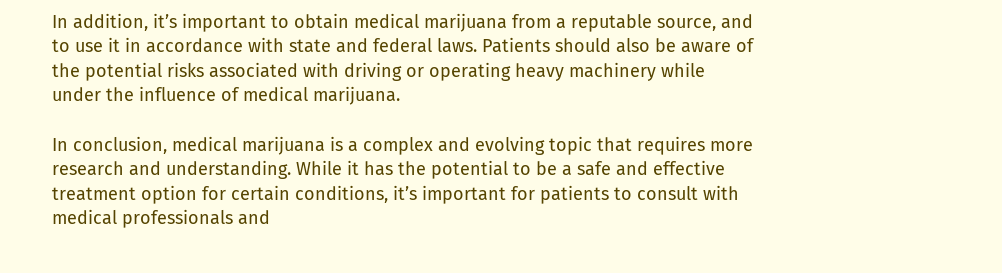In addition, it’s important to obtain medical marijuana from a reputable source, and to use it in accordance with state and federal laws. Patients should also be aware of the potential risks associated with driving or operating heavy machinery while under the influence of medical marijuana.

In conclusion, medical marijuana is a complex and evolving topic that requires more research and understanding. While it has the potential to be a safe and effective treatment option for certain conditions, it’s important for patients to consult with medical professionals and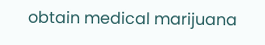obtain medical marijuana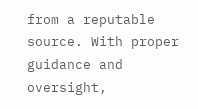from a reputable source. With proper guidance and oversight,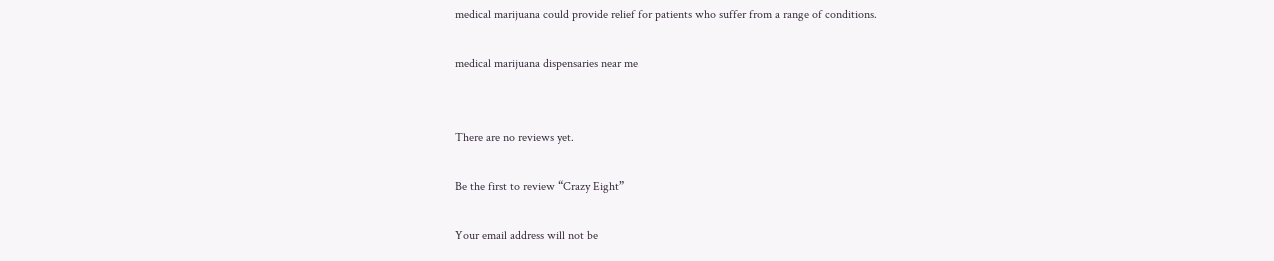medical marijuana could provide relief for patients who suffer from a range of conditions.

medical marijuana dispensaries near me


There are no reviews yet.

Be the first to review “Crazy Eight”

Your email address will not be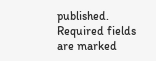published. Required fields are marked